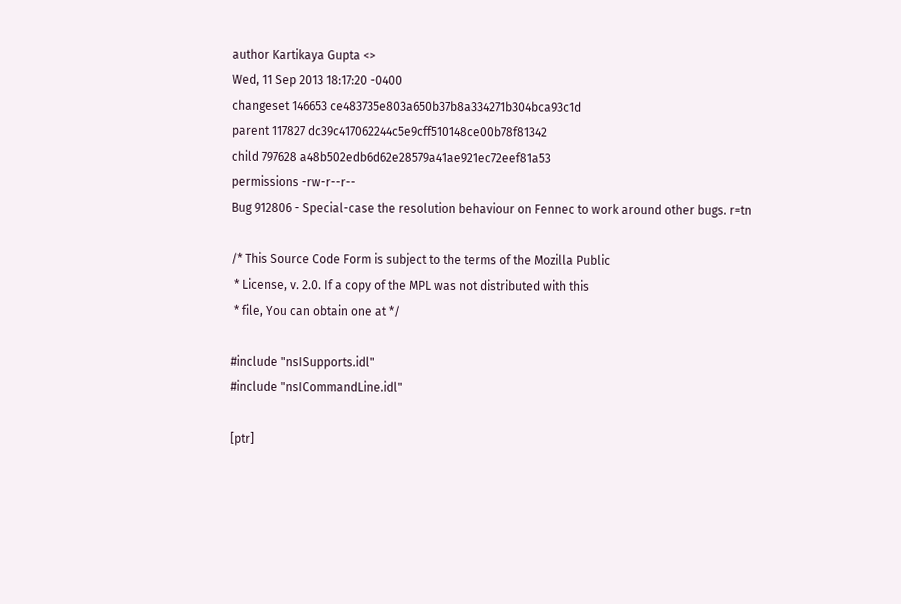author Kartikaya Gupta <>
Wed, 11 Sep 2013 18:17:20 -0400
changeset 146653 ce483735e803a650b37b8a334271b304bca93c1d
parent 117827 dc39c417062244c5e9cff510148ce00b78f81342
child 797628 a48b502edb6d62e28579a41ae921ec72eef81a53
permissions -rw-r--r--
Bug 912806 - Special-case the resolution behaviour on Fennec to work around other bugs. r=tn

/* This Source Code Form is subject to the terms of the Mozilla Public
 * License, v. 2.0. If a copy of the MPL was not distributed with this
 * file, You can obtain one at */

#include "nsISupports.idl"
#include "nsICommandLine.idl"

[ptr]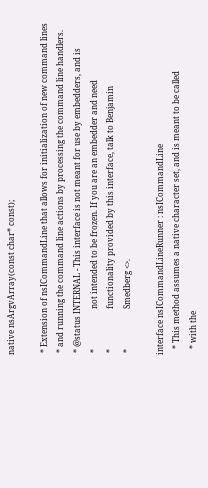native nsArgvArray(const char* const);

 * Extension of nsICommandLine that allows for initialization of new command lines
 * and running the command line actions by processing the command line handlers.
 * @status INTERNAL - This interface is not meant for use by embedders, and is
 *                    not intended to be frozen. If you are an embedder and need
 *                    functionality provided by this interface, talk to Benjamin
 *                    Smedberg <>.

interface nsICommandLineRunner : nsICommandLine
   * This method assumes a native character set, and is meant to be called
   * with the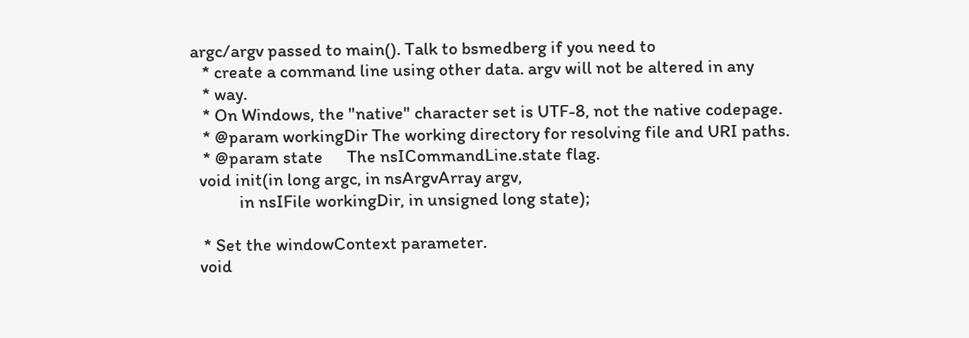argc/argv passed to main(). Talk to bsmedberg if you need to
   * create a command line using other data. argv will not be altered in any
   * way.
   * On Windows, the "native" character set is UTF-8, not the native codepage.
   * @param workingDir The working directory for resolving file and URI paths.
   * @param state      The nsICommandLine.state flag.
  void init(in long argc, in nsArgvArray argv,
            in nsIFile workingDir, in unsigned long state);

   * Set the windowContext parameter.
  void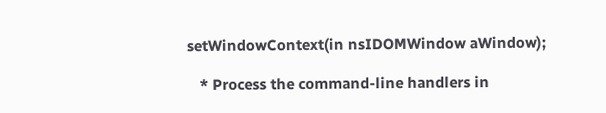setWindowContext(in nsIDOMWindow aWindow);

   * Process the command-line handlers in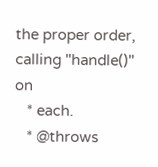the proper order, calling "handle()" on
   * each.
   * @throws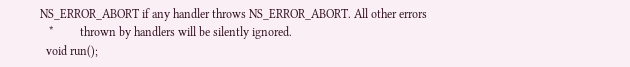NS_ERROR_ABORT if any handler throws NS_ERROR_ABORT. All other errors
   *         thrown by handlers will be silently ignored.
  void run();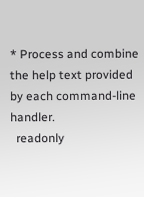* Process and combine the help text provided by each command-line handler.
  readonly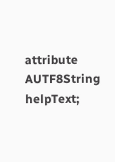attribute AUTF8String helpText;